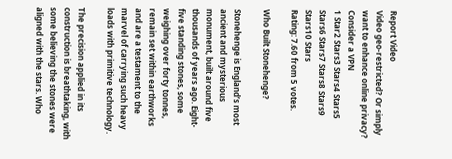Report Video
Video geo-restricted? Or simply want to enhance online privacy? Consider a VPN
1 Star2 Stars3 Stars4 Stars5 Stars6 Stars7 Stars8 Stars9 Stars10 Stars
Rating: 7.60 from 5 votes.

Who Built Stonehenge?

Stonehenge is England’s most ancient and mysterious monument, built around five thousands of years ago. Eight-five standing stones, some weighing over forty tonnes, remain set within earthworks and are a testament to the marvel of carrying such heavy loads with primitive technology.

The precision applied in its construction is breathtaking, with some believing the stones were aligned with the stars. Who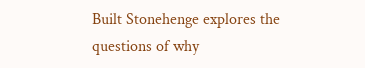Built Stonehenge explores the questions of why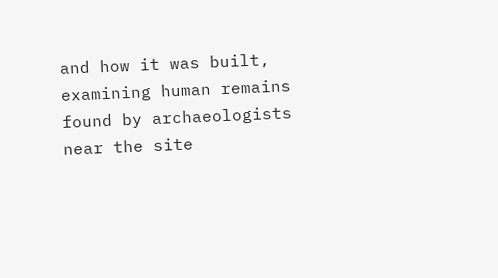and how it was built, examining human remains found by archaeologists near the site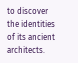to discover the identities of its ancient architects.